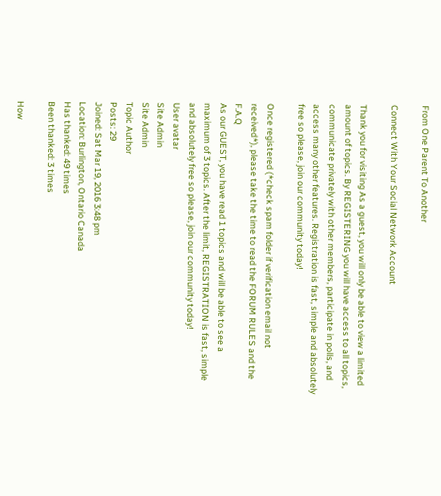From One Parent To Another

Connect With Your Social Network Account

Thank you for visiting As a guest, you will only be able to view a limited amount of topics. By REGISTERING you will have access to all topics, communicate privately with other members, participate in polls, and access many other features. Registration is fast, simple and absolutely free so please, join our community today!

Once registered (*check spam folder if verification email not received*), please take the time to read the FORUM RULES and the F.A.Q
As our GUEST, you have read 1 topics and will be able to see a maximum of 3 topics. After the limit, REGISTRATION is fast, simple and absolutely free so please, join our community today!
User avatar
Site Admin
Site Admin
Topic Author
Posts: 29
Joined: Sat Mar 19, 2016 3:48 pm
Location: Burlington, Ontario Canada
Has thanked: 49 times
Been thanked: 3 times

How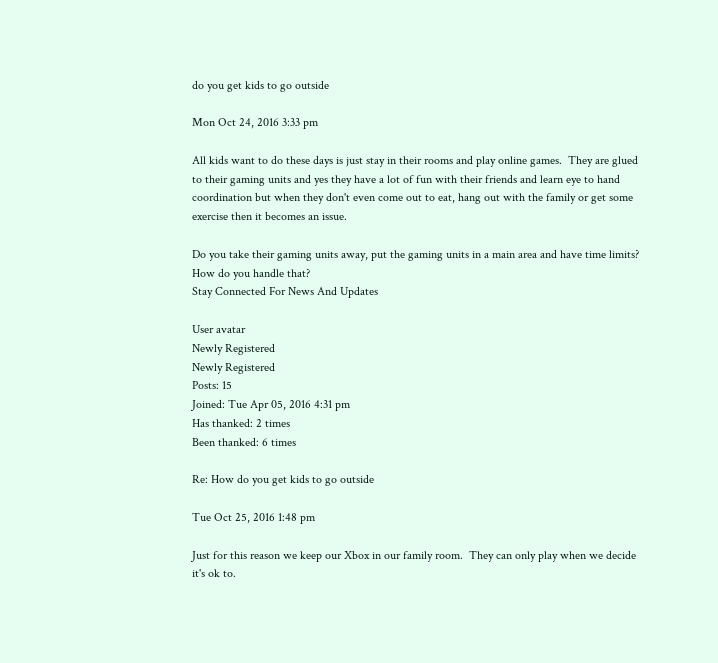do you get kids to go outside

Mon Oct 24, 2016 3:33 pm

All kids want to do these days is just stay in their rooms and play online games.  They are glued to their gaming units and yes they have a lot of fun with their friends and learn eye to hand coordination but when they don't even come out to eat, hang out with the family or get some exercise then it becomes an issue.

Do you take their gaming units away, put the gaming units in a main area and have time limits? How do you handle that?
Stay Connected For News And Updates

User avatar
Newly Registered
Newly Registered
Posts: 15
Joined: Tue Apr 05, 2016 4:31 pm
Has thanked: 2 times
Been thanked: 6 times

Re: How do you get kids to go outside

Tue Oct 25, 2016 1:48 pm

Just for this reason we keep our Xbox in our family room.  They can only play when we decide it's ok to.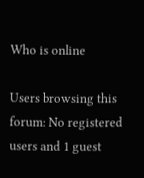Who is online

Users browsing this forum: No registered users and 1 guest